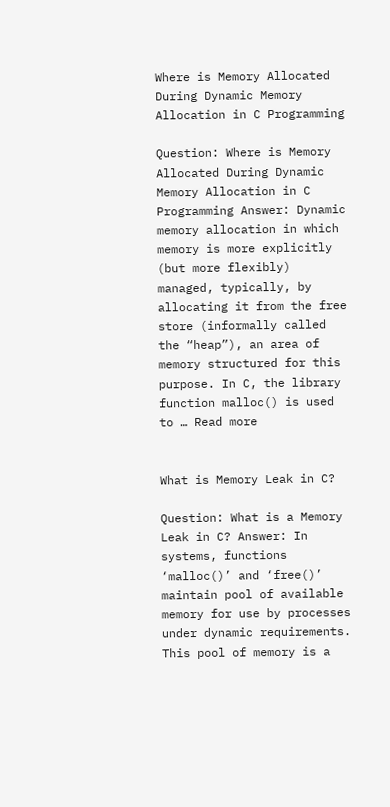Where is Memory Allocated During Dynamic Memory Allocation in C Programming

Question: Where is Memory Allocated During Dynamic Memory Allocation in C Programming Answer: Dynamic memory allocation in which memory is more explicitly (but more flexibly) managed, typically, by allocating it from the free store (informally called the “heap”), an area of memory structured for this purpose. In C, the library function malloc() is used to … Read more


What is Memory Leak in C?

Question: What is a Memory Leak in C? Answer: In systems, functions ‘malloc()’ and ‘free()’ maintain pool of available memory for use by processes under dynamic requirements. This pool of memory is a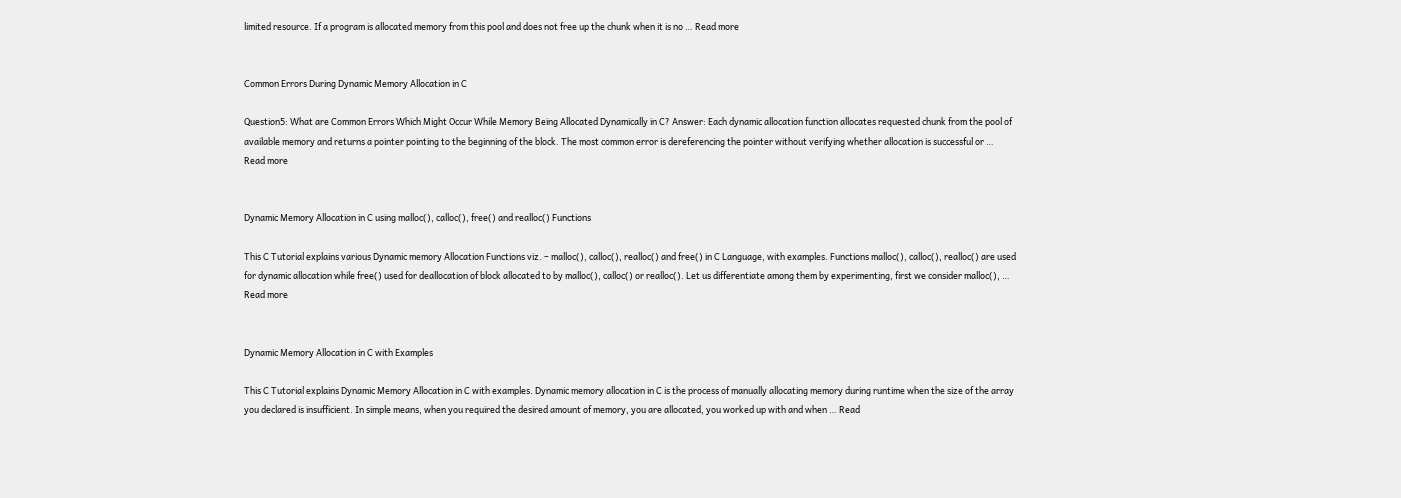limited resource. If a program is allocated memory from this pool and does not free up the chunk when it is no … Read more


Common Errors During Dynamic Memory Allocation in C

Question5: What are Common Errors Which Might Occur While Memory Being Allocated Dynamically in C? Answer: Each dynamic allocation function allocates requested chunk from the pool of available memory and returns a pointer pointing to the beginning of the block. The most common error is dereferencing the pointer without verifying whether allocation is successful or … Read more


Dynamic Memory Allocation in C using malloc(), calloc(), free() and realloc() Functions

This C Tutorial explains various Dynamic memory Allocation Functions viz. – malloc(), calloc(), realloc() and free() in C Language, with examples. Functions malloc(), calloc(), realloc() are used for dynamic allocation while free() used for deallocation of block allocated to by malloc(), calloc() or realloc(). Let us differentiate among them by experimenting, first we consider malloc(), … Read more


Dynamic Memory Allocation in C with Examples

This C Tutorial explains Dynamic Memory Allocation in C with examples. Dynamic memory allocation in C is the process of manually allocating memory during runtime when the size of the array you declared is insufficient. In simple means, when you required the desired amount of memory, you are allocated, you worked up with and when … Read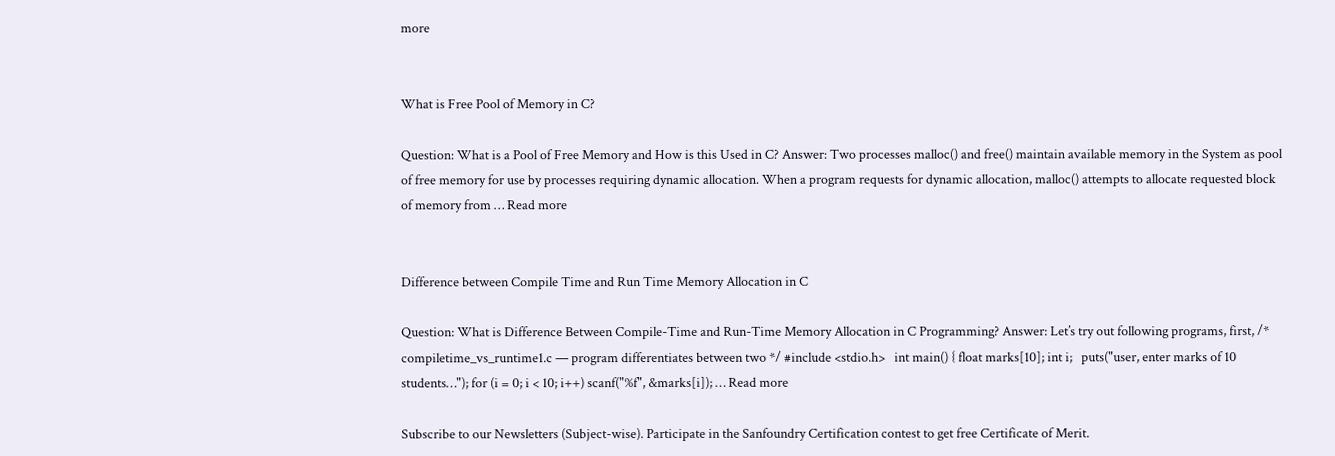more


What is Free Pool of Memory in C?

Question: What is a Pool of Free Memory and How is this Used in C? Answer: Two processes malloc() and free() maintain available memory in the System as pool of free memory for use by processes requiring dynamic allocation. When a program requests for dynamic allocation, malloc() attempts to allocate requested block of memory from … Read more


Difference between Compile Time and Run Time Memory Allocation in C

Question: What is Difference Between Compile-Time and Run-Time Memory Allocation in C Programming? Answer: Let’s try out following programs, first, /* compiletime_vs_runtime1.c — program differentiates between two */ #include <stdio.h>   int main() { float marks[10]; int i;   puts("user, enter marks of 10 students…"); for (i = 0; i < 10; i++) scanf("%f", &marks[i]); … Read more

Subscribe to our Newsletters (Subject-wise). Participate in the Sanfoundry Certification contest to get free Certificate of Merit.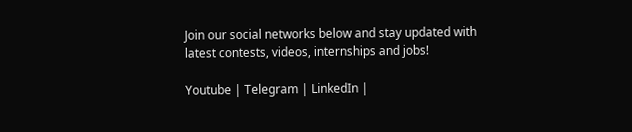Join our social networks below and stay updated with latest contests, videos, internships and jobs!

Youtube | Telegram | LinkedIn |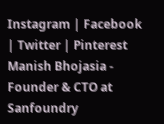Instagram | Facebook | Twitter | Pinterest
Manish Bhojasia - Founder & CTO at Sanfoundry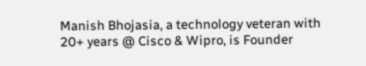Manish Bhojasia, a technology veteran with 20+ years @ Cisco & Wipro, is Founder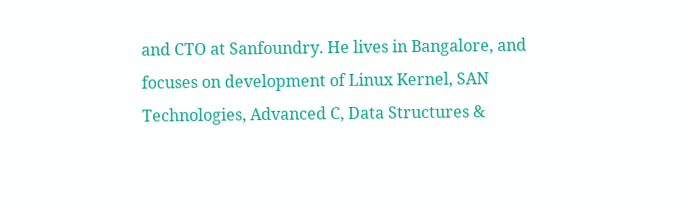and CTO at Sanfoundry. He lives in Bangalore, and focuses on development of Linux Kernel, SAN Technologies, Advanced C, Data Structures &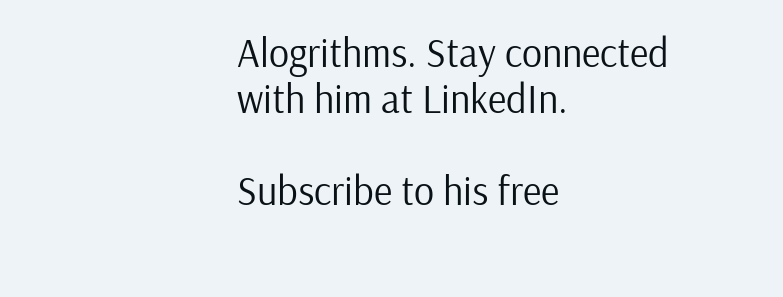Alogrithms. Stay connected with him at LinkedIn.

Subscribe to his free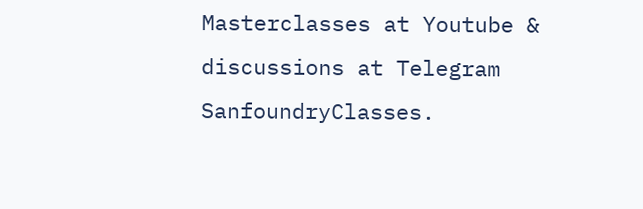Masterclasses at Youtube & discussions at Telegram SanfoundryClasses.